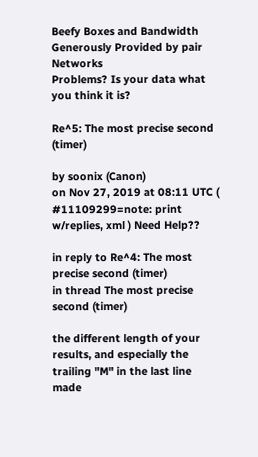Beefy Boxes and Bandwidth Generously Provided by pair Networks
Problems? Is your data what you think it is?

Re^5: The most precise second (timer)

by soonix (Canon)
on Nov 27, 2019 at 08:11 UTC ( #11109299=note: print w/replies, xml ) Need Help??

in reply to Re^4: The most precise second (timer)
in thread The most precise second (timer)

the different length of your results, and especially the trailing "M" in the last line made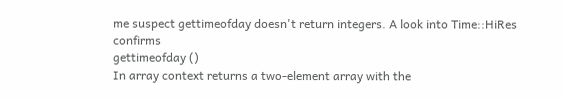me suspect gettimeofday doesn't return integers. A look into Time::HiRes confirms
gettimeofday ()
In array context returns a two-element array with the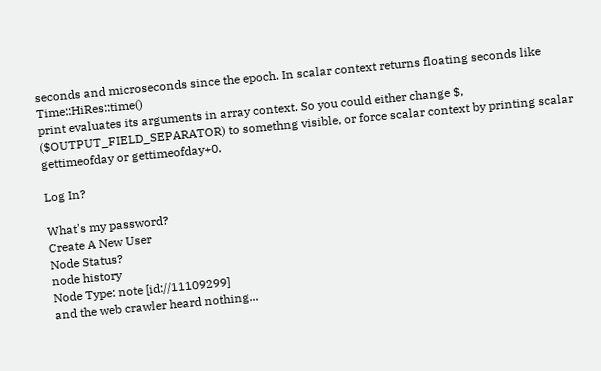seconds and microseconds since the epoch. In scalar context returns floating seconds like Time::HiRes::time()
print evaluates its arguments in array context. So you could either change $, ($OUTPUT_FIELD_SEPARATOR) to somethng visible, or force scalar context by printing scalar gettimeofday or gettimeofday+0.

Log In?

What's my password?
Create A New User
Node Status?
node history
Node Type: note [id://11109299]
and the web crawler heard nothing...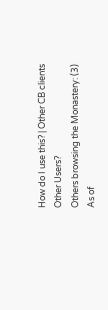How do I use this? | Other CB clients
Other Users?
Others browsing the Monastery: (3)
As of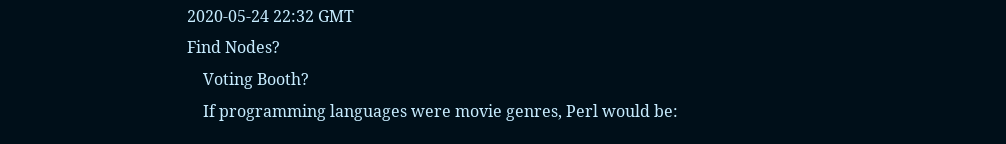2020-05-24 22:32 GMT
Find Nodes?
    Voting Booth?
    If programming languages were movie genres, Perl would be: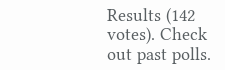Results (142 votes). Check out past polls.